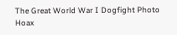The Great World War I Dogfight Photo Hoax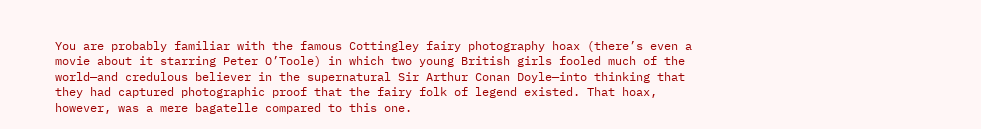You are probably familiar with the famous Cottingley fairy photography hoax (there’s even a movie about it starring Peter O’Toole) in which two young British girls fooled much of the world—and credulous believer in the supernatural Sir Arthur Conan Doyle—into thinking that they had captured photographic proof that the fairy folk of legend existed. That hoax, however, was a mere bagatelle compared to this one.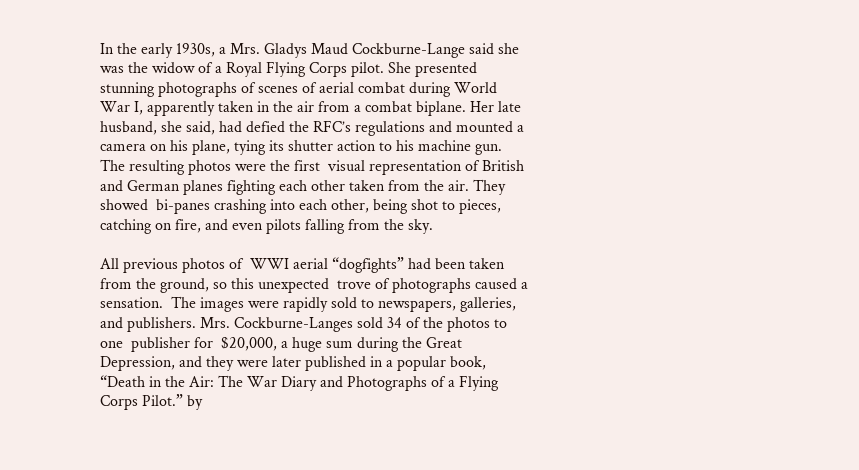In the early 1930s, a Mrs. Gladys Maud Cockburne-Lange said she was the widow of a Royal Flying Corps pilot. She presented  stunning photographs of scenes of aerial combat during World War I, apparently taken in the air from a combat biplane. Her late husband, she said, had defied the RFC’s regulations and mounted a camera on his plane, tying its shutter action to his machine gun. The resulting photos were the first  visual representation of British and German planes fighting each other taken from the air. They showed  bi-panes crashing into each other, being shot to pieces, catching on fire, and even pilots falling from the sky.

All previous photos of  WWI aerial “dogfights” had been taken from the ground, so this unexpected  trove of photographs caused a sensation.  The images were rapidly sold to newspapers, galleries, and publishers. Mrs. Cockburne-Langes sold 34 of the photos to one  publisher for  $20,000, a huge sum during the Great Depression, and they were later published in a popular book, “Death in the Air: The War Diary and Photographs of a Flying Corps Pilot.” by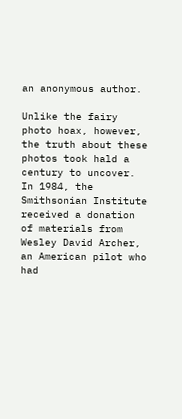an anonymous author.

Unlike the fairy photo hoax, however, the truth about these photos took hald a century to uncover.  In 1984, the Smithsonian Institute received a donation of materials from Wesley David Archer, an American pilot who had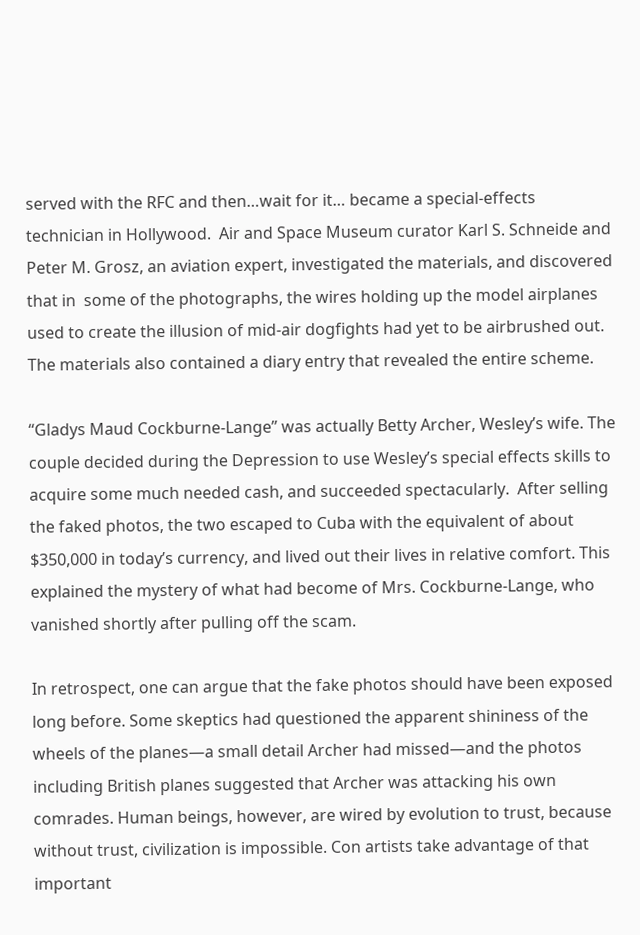served with the RFC and then…wait for it… became a special-effects technician in Hollywood.  Air and Space Museum curator Karl S. Schneide and Peter M. Grosz, an aviation expert, investigated the materials, and discovered  that in  some of the photographs, the wires holding up the model airplanes used to create the illusion of mid-air dogfights had yet to be airbrushed out. The materials also contained a diary entry that revealed the entire scheme.

“Gladys Maud Cockburne-Lange” was actually Betty Archer, Wesley’s wife. The couple decided during the Depression to use Wesley’s special effects skills to  acquire some much needed cash, and succeeded spectacularly.  After selling the faked photos, the two escaped to Cuba with the equivalent of about $350,000 in today’s currency, and lived out their lives in relative comfort. This explained the mystery of what had become of Mrs. Cockburne-Lange, who vanished shortly after pulling off the scam.

In retrospect, one can argue that the fake photos should have been exposed long before. Some skeptics had questioned the apparent shininess of the wheels of the planes—a small detail Archer had missed—and the photos including British planes suggested that Archer was attacking his own comrades. Human beings, however, are wired by evolution to trust, because without trust, civilization is impossible. Con artists take advantage of that important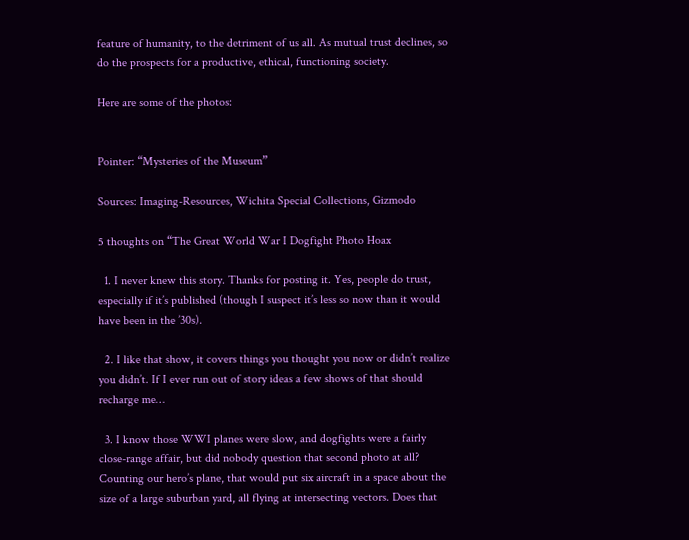feature of humanity, to the detriment of us all. As mutual trust declines, so do the prospects for a productive, ethical, functioning society.

Here are some of the photos:


Pointer: “Mysteries of the Museum”

Sources: Imaging-Resources, Wichita Special Collections, Gizmodo

5 thoughts on “The Great World War I Dogfight Photo Hoax

  1. I never knew this story. Thanks for posting it. Yes, people do trust, especially if it’s published (though I suspect it’s less so now than it would have been in the ’30s).

  2. I like that show, it covers things you thought you now or didn’t realize you didn’t. If I ever run out of story ideas a few shows of that should recharge me…

  3. I know those WWI planes were slow, and dogfights were a fairly close-range affair, but did nobody question that second photo at all? Counting our hero’s plane, that would put six aircraft in a space about the size of a large suburban yard, all flying at intersecting vectors. Does that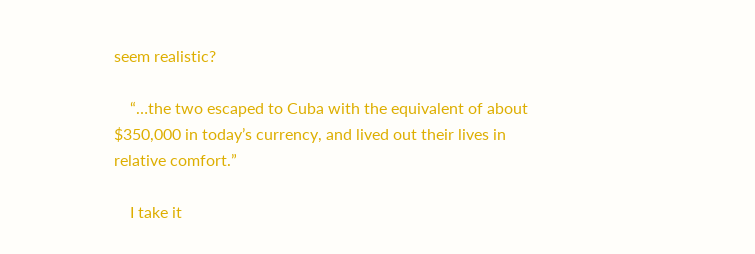seem realistic?

    “…the two escaped to Cuba with the equivalent of about $350,000 in today’s currency, and lived out their lives in relative comfort.”

    I take it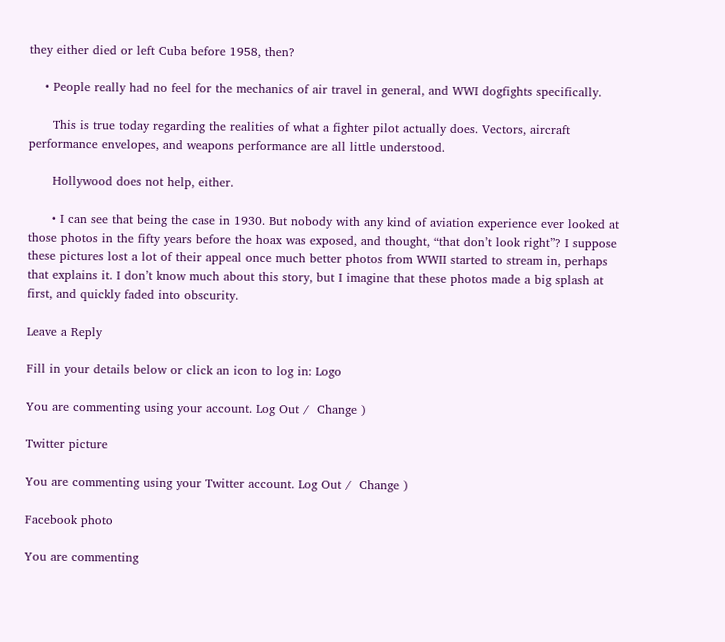they either died or left Cuba before 1958, then?

    • People really had no feel for the mechanics of air travel in general, and WWI dogfights specifically.

      This is true today regarding the realities of what a fighter pilot actually does. Vectors, aircraft performance envelopes, and weapons performance are all little understood.

      Hollywood does not help, either.

      • I can see that being the case in 1930. But nobody with any kind of aviation experience ever looked at those photos in the fifty years before the hoax was exposed, and thought, “that don’t look right”? I suppose these pictures lost a lot of their appeal once much better photos from WWII started to stream in, perhaps that explains it. I don’t know much about this story, but I imagine that these photos made a big splash at first, and quickly faded into obscurity.

Leave a Reply

Fill in your details below or click an icon to log in: Logo

You are commenting using your account. Log Out /  Change )

Twitter picture

You are commenting using your Twitter account. Log Out /  Change )

Facebook photo

You are commenting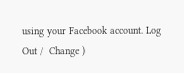using your Facebook account. Log Out /  Change )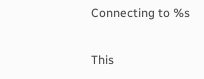Connecting to %s

This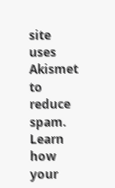site uses Akismet to reduce spam. Learn how your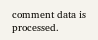comment data is processed.